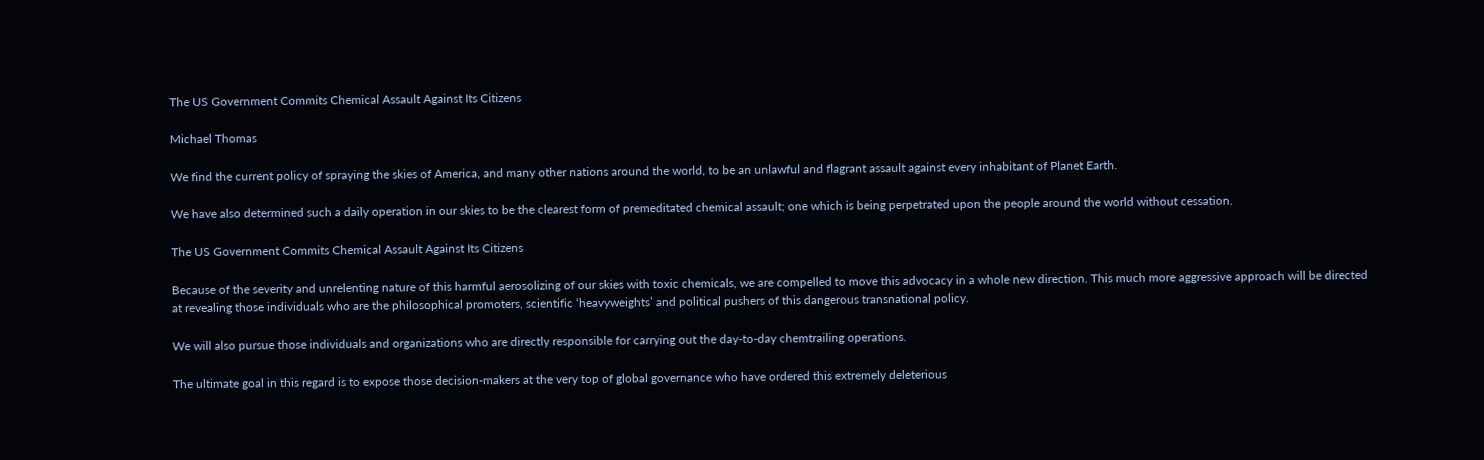The US Government Commits Chemical Assault Against Its Citizens

Michael Thomas

We find the current policy of spraying the skies of America, and many other nations around the world, to be an unlawful and flagrant assault against every inhabitant of Planet Earth.

We have also determined such a daily operation in our skies to be the clearest form of premeditated chemical assault; one which is being perpetrated upon the people around the world without cessation.

The US Government Commits Chemical Assault Against Its Citizens

Because of the severity and unrelenting nature of this harmful aerosolizing of our skies with toxic chemicals, we are compelled to move this advocacy in a whole new direction. This much more aggressive approach will be directed at revealing those individuals who are the philosophical promoters, scientific ‘heavyweights’ and political pushers of this dangerous transnational policy.

We will also pursue those individuals and organizations who are directly responsible for carrying out the day-to-day chemtrailing operations.

The ultimate goal in this regard is to expose those decision-makers at the very top of global governance who have ordered this extremely deleterious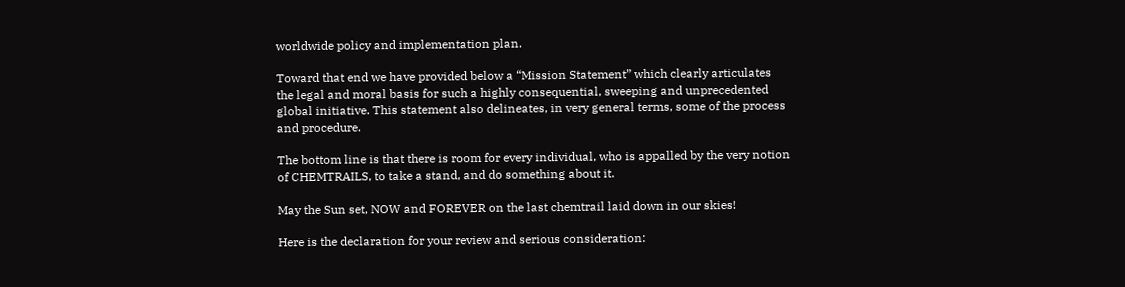worldwide policy and implementation plan.

Toward that end we have provided below a “Mission Statement” which clearly articulates the legal and moral basis for such a highly consequential, sweeping and unprecedented global initiative. This statement also delineates, in very general terms, some of the process and procedure.

The bottom line is that there is room for every individual, who is appalled by the very notion of CHEMTRAILS, to take a stand, and do something about it.

May the Sun set, NOW and FOREVER on the last chemtrail laid down in our skies!

Here is the declaration for your review and serious consideration: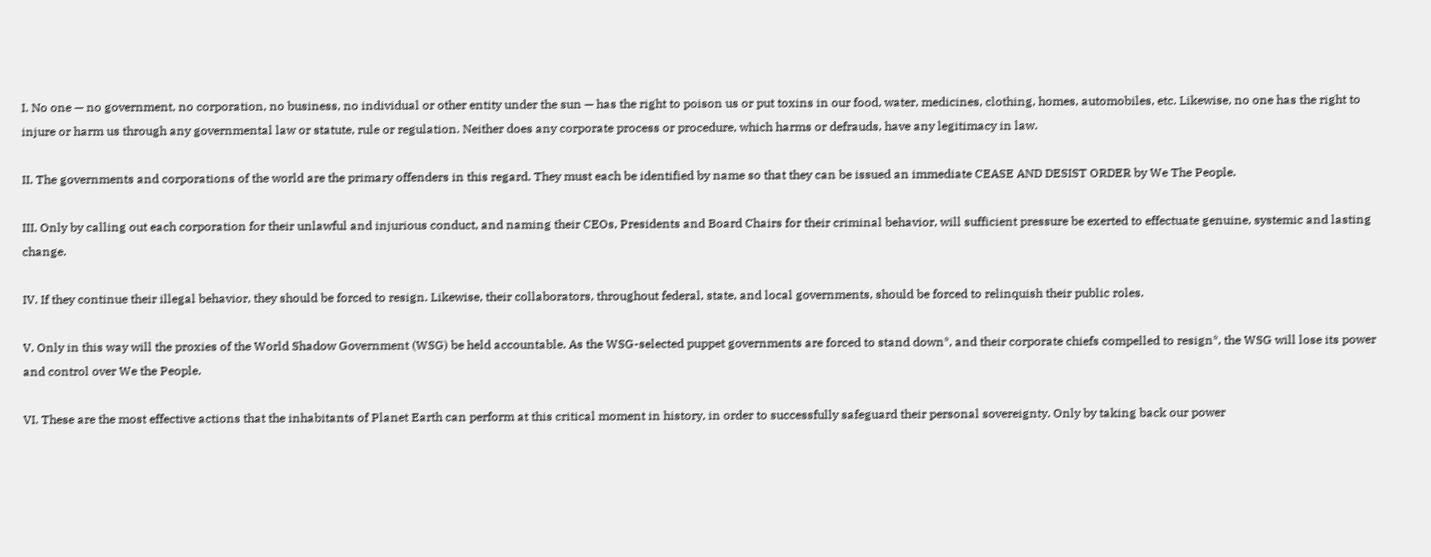I. No one — no government, no corporation, no business, no individual or other entity under the sun — has the right to poison us or put toxins in our food, water, medicines, clothing, homes, automobiles, etc. Likewise, no one has the right to injure or harm us through any governmental law or statute, rule or regulation. Neither does any corporate process or procedure, which harms or defrauds, have any legitimacy in law.

II. The governments and corporations of the world are the primary offenders in this regard. They must each be identified by name so that they can be issued an immediate CEASE AND DESIST ORDER by We The People.

III. Only by calling out each corporation for their unlawful and injurious conduct, and naming their CEOs, Presidents and Board Chairs for their criminal behavior, will sufficient pressure be exerted to effectuate genuine, systemic and lasting change.

IV. If they continue their illegal behavior, they should be forced to resign. Likewise, their collaborators, throughout federal, state, and local governments, should be forced to relinquish their public roles.

V. Only in this way will the proxies of the World Shadow Government (WSG) be held accountable. As the WSG-selected puppet governments are forced to stand down*, and their corporate chiefs compelled to resign*, the WSG will lose its power and control over We the People.

VI. These are the most effective actions that the inhabitants of Planet Earth can perform at this critical moment in history, in order to successfully safeguard their personal sovereignty. Only by taking back our power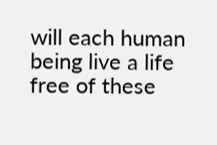will each human being live a life free of these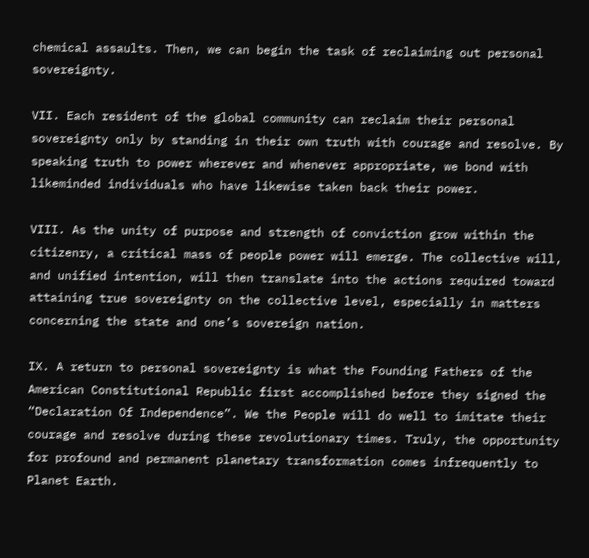chemical assaults. Then, we can begin the task of reclaiming out personal sovereignty.

VII. Each resident of the global community can reclaim their personal sovereignty only by standing in their own truth with courage and resolve. By speaking truth to power wherever and whenever appropriate, we bond with likeminded individuals who have likewise taken back their power.

VIII. As the unity of purpose and strength of conviction grow within the citizenry, a critical mass of people power will emerge. The collective will, and unified intention, will then translate into the actions required toward attaining true sovereignty on the collective level, especially in matters concerning the state and one’s sovereign nation.

IX. A return to personal sovereignty is what the Founding Fathers of the American Constitutional Republic first accomplished before they signed the “Declaration Of Independence”. We the People will do well to imitate their courage and resolve during these revolutionary times. Truly, the opportunity for profound and permanent planetary transformation comes infrequently to Planet Earth.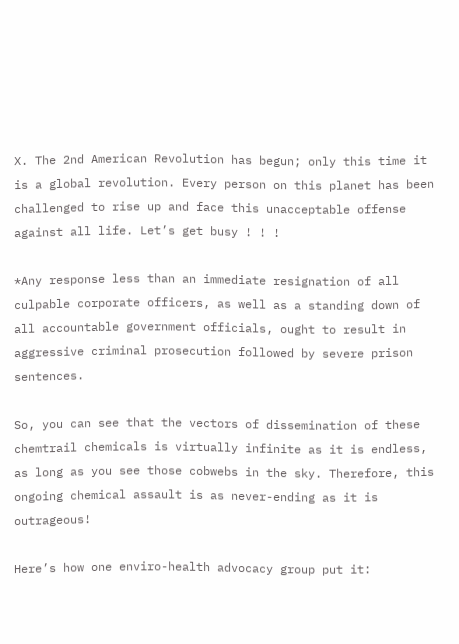X. The 2nd American Revolution has begun; only this time it is a global revolution. Every person on this planet has been challenged to rise up and face this unacceptable offense against all life. Let’s get busy ! ! !

*Any response less than an immediate resignation of all culpable corporate officers, as well as a standing down of all accountable government officials, ought to result in aggressive criminal prosecution followed by severe prison sentences.

So, you can see that the vectors of dissemination of these chemtrail chemicals is virtually infinite as it is endless, as long as you see those cobwebs in the sky. Therefore, this ongoing chemical assault is as never-ending as it is outrageous!

Here’s how one enviro-health advocacy group put it: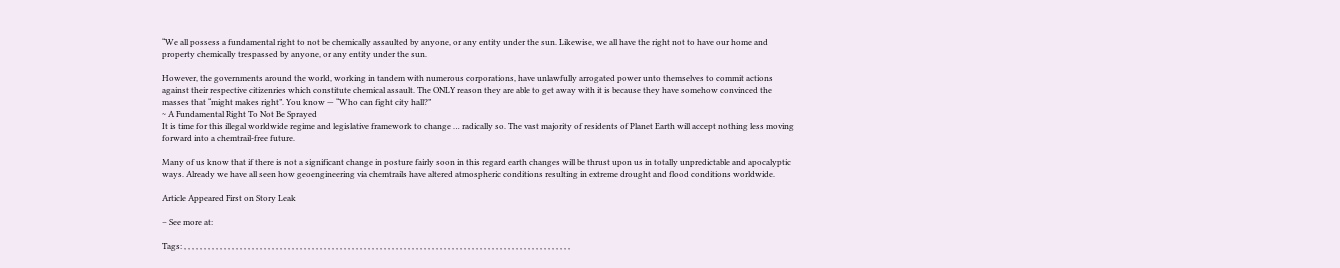“We all possess a fundamental right to not be chemically assaulted by anyone, or any entity under the sun. Likewise, we all have the right not to have our home and property chemically trespassed by anyone, or any entity under the sun.

However, the governments around the world, working in tandem with numerous corporations, have unlawfully arrogated power unto themselves to commit actions against their respective citizenries which constitute chemical assault. The ONLY reason they are able to get away with it is because they have somehow convinced the masses that “might makes right”. You know — “Who can fight city hall?”
~ A Fundamental Right To Not Be Sprayed
It is time for this illegal worldwide regime and legislative framework to change … radically so. The vast majority of residents of Planet Earth will accept nothing less moving forward into a chemtrail-free future.

Many of us know that if there is not a significant change in posture fairly soon in this regard earth changes will be thrust upon us in totally unpredictable and apocalyptic ways. Already we have all seen how geoengineering via chemtrails have altered atmospheric conditions resulting in extreme drought and flood conditions worldwide.

Article Appeared First on Story Leak

– See more at:

Tags: , , , , , , , , , , , , , , , , , , , , , , , , , , , , , , , , , , , , , , , , , , , , , , , , , , , , , , , , , , , , , , , , , , , , , , , , , , , , , , , , , , , , , , , , , , , , , , , , ,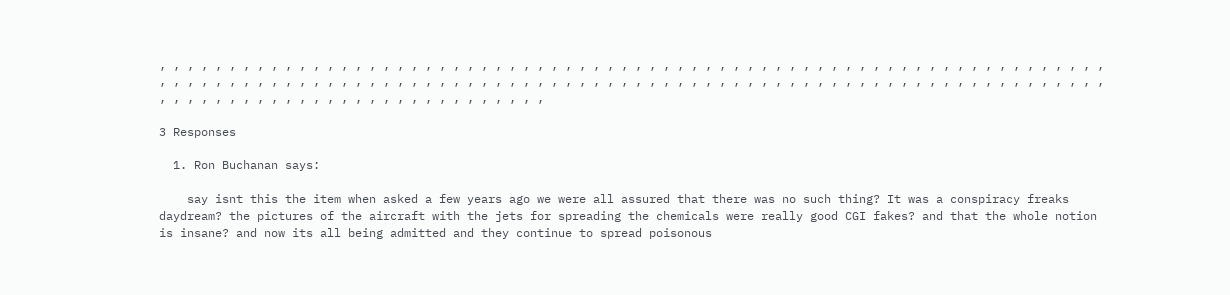, , , , , , , , , , , , , , , , , , , , , , , , , , , , , , , , , , , , , , , , , , , , , , , , , , , , , , , , , , , , , , , , , , , , , , , , , , , , , , , , , , , , , , , , , , , , , , , , , , , , , , , , , , , , , , , , , , , , , , , , , , , , , , , , , , , , , , , , , , , , , , , , , , , , , , , , , , , , , , , , , , , ,

3 Responses

  1. Ron Buchanan says:

    say isnt this the item when asked a few years ago we were all assured that there was no such thing? It was a conspiracy freaks daydream? the pictures of the aircraft with the jets for spreading the chemicals were really good CGI fakes? and that the whole notion is insane? and now its all being admitted and they continue to spread poisonous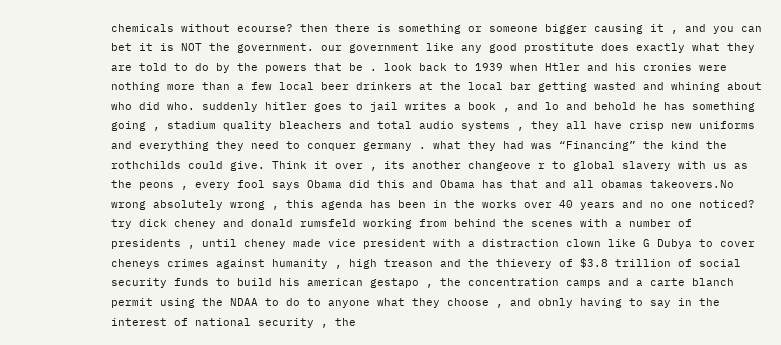chemicals without ecourse? then there is something or someone bigger causing it , and you can bet it is NOT the government. our government like any good prostitute does exactly what they are told to do by the powers that be . look back to 1939 when Htler and his cronies were nothing more than a few local beer drinkers at the local bar getting wasted and whining about who did who. suddenly hitler goes to jail writes a book , and lo and behold he has something going , stadium quality bleachers and total audio systems , they all have crisp new uniforms and everything they need to conquer germany . what they had was “Financing” the kind the rothchilds could give. Think it over , its another changeove r to global slavery with us as the peons , every fool says Obama did this and Obama has that and all obamas takeovers.No wrong absolutely wrong , this agenda has been in the works over 40 years and no one noticed? try dick cheney and donald rumsfeld working from behind the scenes with a number of presidents , until cheney made vice president with a distraction clown like G Dubya to cover cheneys crimes against humanity , high treason and the thievery of $3.8 trillion of social security funds to build his american gestapo , the concentration camps and a carte blanch permit using the NDAA to do to anyone what they choose , and obnly having to say in the interest of national security , the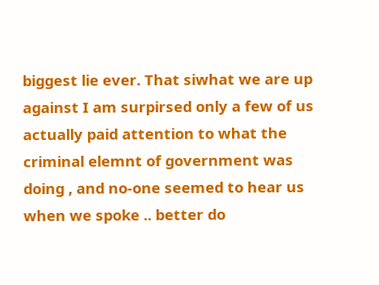biggest lie ever. That siwhat we are up against I am surpirsed only a few of us actually paid attention to what the criminal elemnt of government was doing , and no-one seemed to hear us when we spoke .. better do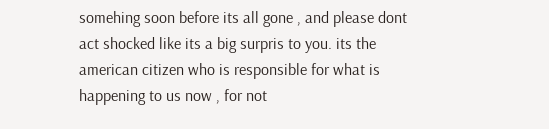somehing soon before its all gone , and please dont act shocked like its a big surpris to you. its the american citizen who is responsible for what is happening to us now , for not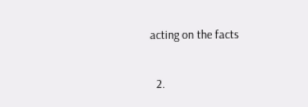acting on the facts

  2.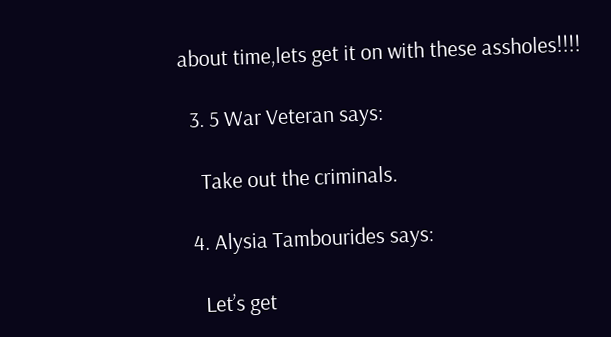about time,lets get it on with these assholes!!!!

  3. 5 War Veteran says:

    Take out the criminals.

  4. Alysia Tambourides says:

    Let’s get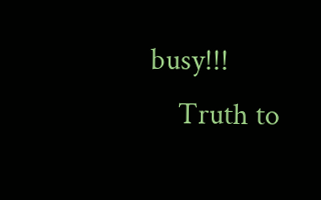busy!!!
    Truth to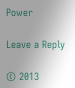Power

Leave a Reply

© 2013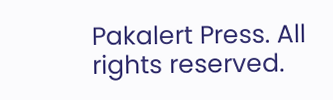Pakalert Press. All rights reserved.